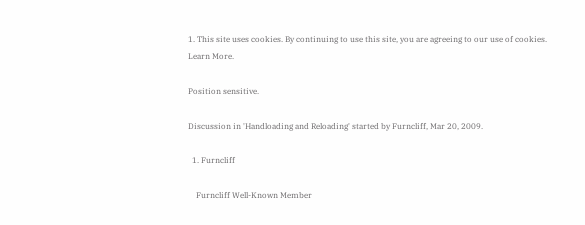1. This site uses cookies. By continuing to use this site, you are agreeing to our use of cookies. Learn More.

Position sensitive.

Discussion in 'Handloading and Reloading' started by Furncliff, Mar 20, 2009.

  1. Furncliff

    Furncliff Well-Known Member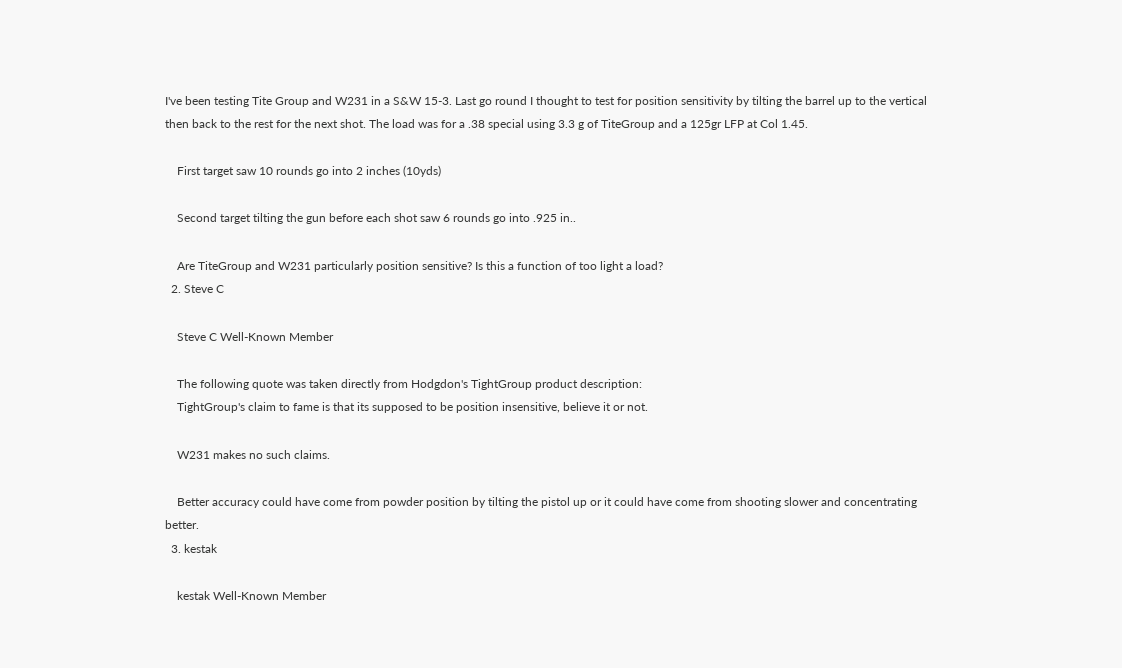I've been testing Tite Group and W231 in a S&W 15-3. Last go round I thought to test for position sensitivity by tilting the barrel up to the vertical then back to the rest for the next shot. The load was for a .38 special using 3.3 g of TiteGroup and a 125gr LFP at Col 1.45.

    First target saw 10 rounds go into 2 inches (10yds)

    Second target tilting the gun before each shot saw 6 rounds go into .925 in..

    Are TiteGroup and W231 particularly position sensitive? Is this a function of too light a load?
  2. Steve C

    Steve C Well-Known Member

    The following quote was taken directly from Hodgdon's TightGroup product description:
    TightGroup's claim to fame is that its supposed to be position insensitive, believe it or not.

    W231 makes no such claims.

    Better accuracy could have come from powder position by tilting the pistol up or it could have come from shooting slower and concentrating better.
  3. kestak

    kestak Well-Known Member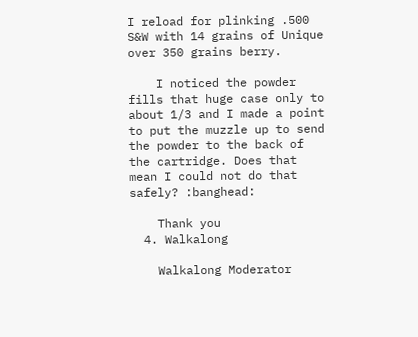I reload for plinking .500 S&W with 14 grains of Unique over 350 grains berry.

    I noticed the powder fills that huge case only to about 1/3 and I made a point to put the muzzle up to send the powder to the back of the cartridge. Does that mean I could not do that safely? :banghead:

    Thank you
  4. Walkalong

    Walkalong Moderator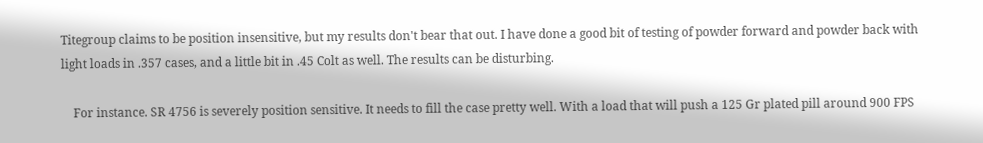Titegroup claims to be position insensitive, but my results don't bear that out. I have done a good bit of testing of powder forward and powder back with light loads in .357 cases, and a little bit in .45 Colt as well. The results can be disturbing.

    For instance. SR 4756 is severely position sensitive. It needs to fill the case pretty well. With a load that will push a 125 Gr plated pill around 900 FPS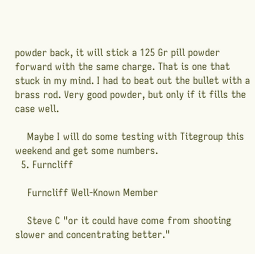powder back, it will stick a 125 Gr pill powder forward with the same charge. That is one that stuck in my mind. I had to beat out the bullet with a brass rod. Very good powder, but only if it fills the case well.

    Maybe I will do some testing with Titegroup this weekend and get some numbers.
  5. Furncliff

    Furncliff Well-Known Member

    Steve C "or it could have come from shooting slower and concentrating better."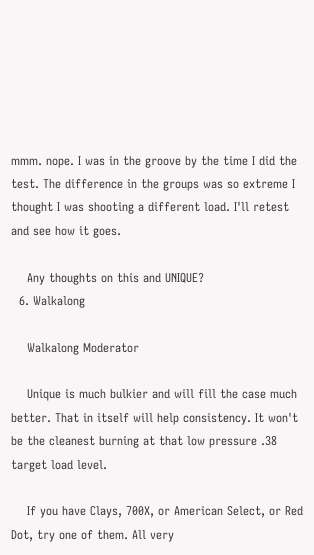mmm. nope. I was in the groove by the time I did the test. The difference in the groups was so extreme I thought I was shooting a different load. I'll retest and see how it goes.

    Any thoughts on this and UNIQUE?
  6. Walkalong

    Walkalong Moderator

    Unique is much bulkier and will fill the case much better. That in itself will help consistency. It won't be the cleanest burning at that low pressure .38 target load level.

    If you have Clays, 700X, or American Select, or Red Dot, try one of them. All very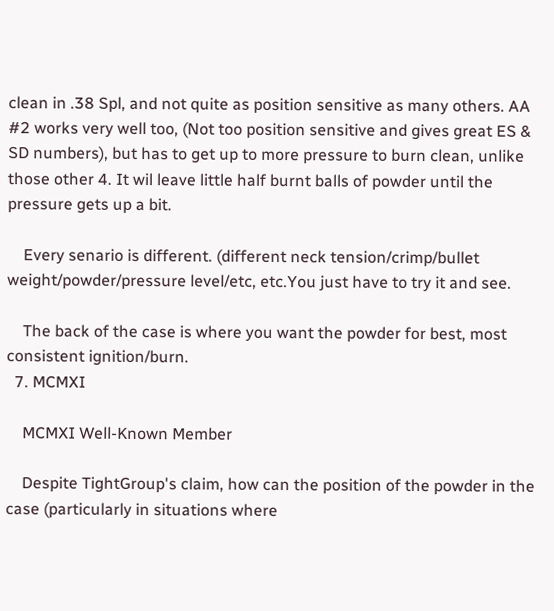clean in .38 Spl, and not quite as position sensitive as many others. AA #2 works very well too, (Not too position sensitive and gives great ES & SD numbers), but has to get up to more pressure to burn clean, unlike those other 4. It wil leave little half burnt balls of powder until the pressure gets up a bit.

    Every senario is different. (different neck tension/crimp/bullet weight/powder/pressure level/etc, etc.You just have to try it and see.

    The back of the case is where you want the powder for best, most consistent ignition/burn.
  7. MCMXI

    MCMXI Well-Known Member

    Despite TightGroup's claim, how can the position of the powder in the case (particularly in situations where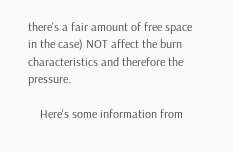there's a fair amount of free space in the case) NOT affect the burn characteristics and therefore the pressure.

    Here's some information from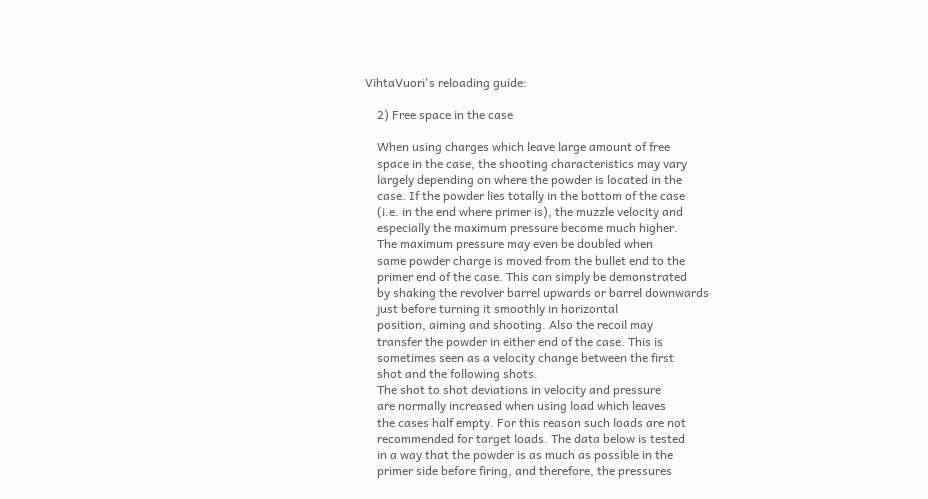VihtaVuori's reloading guide:

    2) Free space in the case

    When using charges which leave large amount of free
    space in the case, the shooting characteristics may vary
    largely depending on where the powder is located in the
    case. If the powder lies totally in the bottom of the case
    (i.e. in the end where primer is), the muzzle velocity and
    especially the maximum pressure become much higher.
    The maximum pressure may even be doubled when
    same powder charge is moved from the bullet end to the
    primer end of the case. This can simply be demonstrated
    by shaking the revolver barrel upwards or barrel downwards
    just before turning it smoothly in horizontal
    position, aiming and shooting. Also the recoil may
    transfer the powder in either end of the case. This is
    sometimes seen as a velocity change between the first
    shot and the following shots.
    The shot to shot deviations in velocity and pressure
    are normally increased when using load which leaves
    the cases half empty. For this reason such loads are not
    recommended for target loads. The data below is tested
    in a way that the powder is as much as possible in the
    primer side before firing, and therefore, the pressures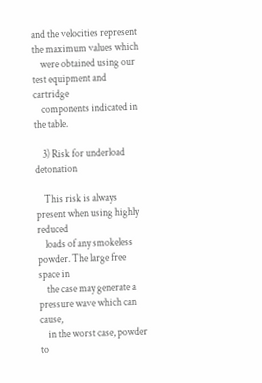and the velocities represent the maximum values which
    were obtained using our test equipment and cartridge
    components indicated in the table.

    3) Risk for underload detonation

    This risk is always present when using highly reduced
    loads of any smokeless powder. The large free space in
    the case may generate a pressure wave which can cause,
    in the worst case, powder to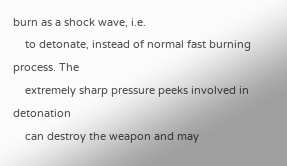burn as a shock wave, i.e.
    to detonate, instead of normal fast burning process. The
    extremely sharp pressure peeks involved in detonation
    can destroy the weapon and may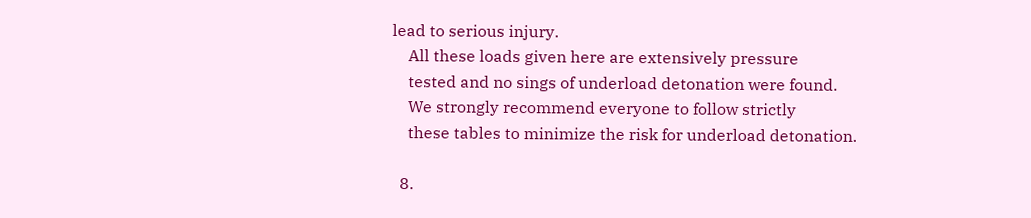lead to serious injury.
    All these loads given here are extensively pressure
    tested and no sings of underload detonation were found.
    We strongly recommend everyone to follow strictly
    these tables to minimize the risk for underload detonation.

  8.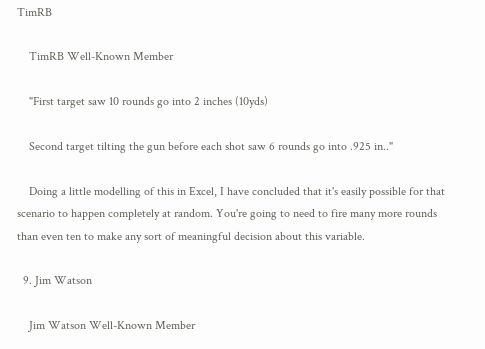TimRB

    TimRB Well-Known Member

    "First target saw 10 rounds go into 2 inches (10yds)

    Second target tilting the gun before each shot saw 6 rounds go into .925 in.."

    Doing a little modelling of this in Excel, I have concluded that it's easily possible for that scenario to happen completely at random. You're going to need to fire many more rounds than even ten to make any sort of meaningful decision about this variable.

  9. Jim Watson

    Jim Watson Well-Known Member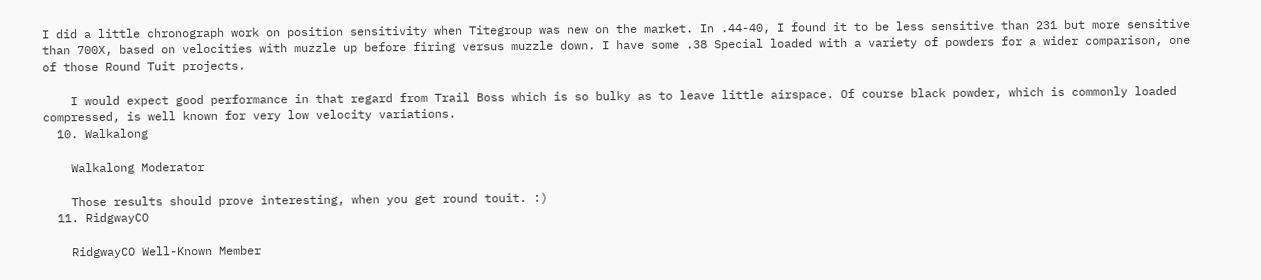I did a little chronograph work on position sensitivity when Titegroup was new on the market. In .44-40, I found it to be less sensitive than 231 but more sensitive than 700X, based on velocities with muzzle up before firing versus muzzle down. I have some .38 Special loaded with a variety of powders for a wider comparison, one of those Round Tuit projects.

    I would expect good performance in that regard from Trail Boss which is so bulky as to leave little airspace. Of course black powder, which is commonly loaded compressed, is well known for very low velocity variations.
  10. Walkalong

    Walkalong Moderator

    Those results should prove interesting, when you get round touit. :)
  11. RidgwayCO

    RidgwayCO Well-Known Member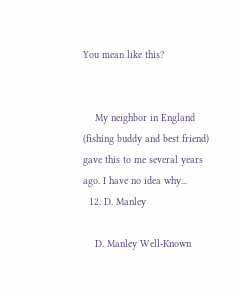You mean like this?


    My neighbor in England (fishing buddy and best friend) gave this to me several years ago. I have no idea why...
  12. D. Manley

    D. Manley Well-Known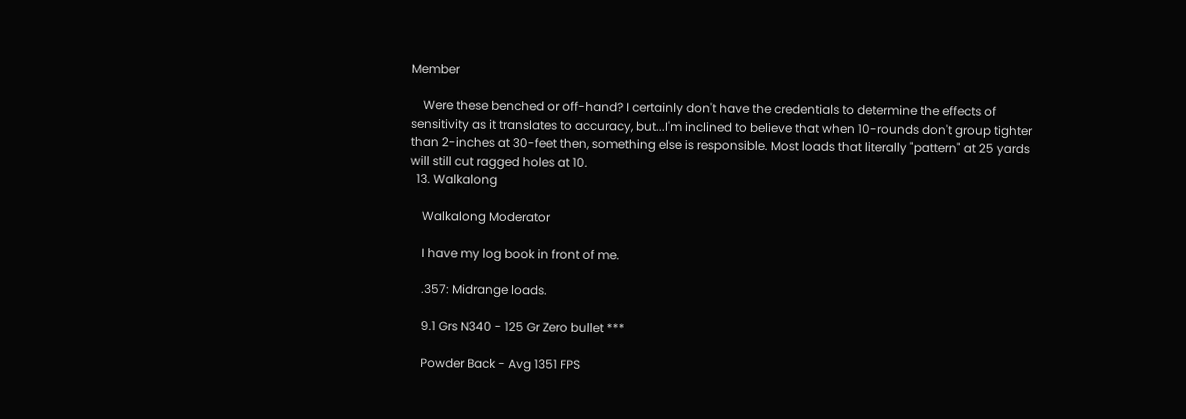Member

    Were these benched or off-hand? I certainly don't have the credentials to determine the effects of sensitivity as it translates to accuracy, but...I'm inclined to believe that when 10-rounds don't group tighter than 2-inches at 30-feet then, something else is responsible. Most loads that literally "pattern" at 25 yards will still cut ragged holes at 10.
  13. Walkalong

    Walkalong Moderator

    I have my log book in front of me.

    .357: Midrange loads.

    9.1 Grs N340 - 125 Gr Zero bullet ***

    Powder Back - Avg 1351 FPS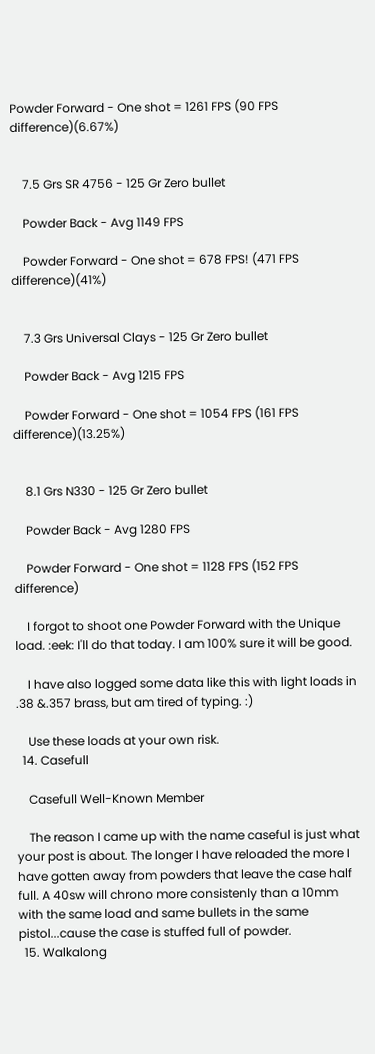Powder Forward - One shot = 1261 FPS (90 FPS difference)(6.67%)


    7.5 Grs SR 4756 - 125 Gr Zero bullet

    Powder Back - Avg 1149 FPS

    Powder Forward - One shot = 678 FPS! (471 FPS difference)(41%)


    7.3 Grs Universal Clays - 125 Gr Zero bullet

    Powder Back - Avg 1215 FPS

    Powder Forward - One shot = 1054 FPS (161 FPS difference)(13.25%)


    8.1 Grs N330 - 125 Gr Zero bullet

    Powder Back - Avg 1280 FPS

    Powder Forward - One shot = 1128 FPS (152 FPS difference)

    I forgot to shoot one Powder Forward with the Unique load. :eek: I'll do that today. I am 100% sure it will be good.

    I have also logged some data like this with light loads in .38 &.357 brass, but am tired of typing. :)

    Use these loads at your own risk.
  14. Casefull

    Casefull Well-Known Member

    The reason I came up with the name caseful is just what your post is about. The longer I have reloaded the more I have gotten away from powders that leave the case half full. A 40sw will chrono more consistenly than a 10mm with the same load and same bullets in the same pistol...cause the case is stuffed full of powder.
  15. Walkalong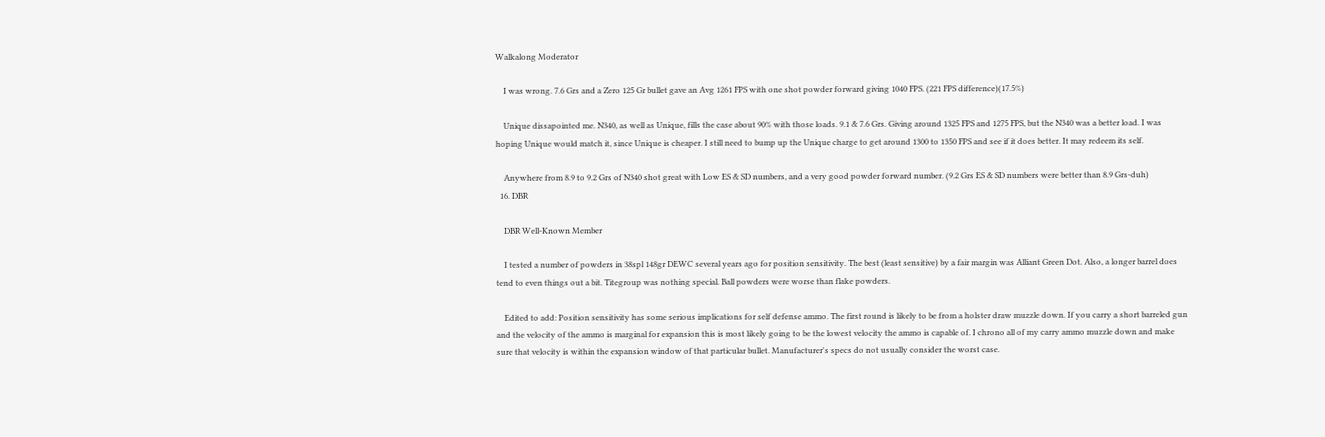Walkalong Moderator

    I was wrong. 7.6 Grs and a Zero 125 Gr bullet gave an Avg 1261 FPS with one shot powder forward giving 1040 FPS. (221 FPS difference)(17.5%)

    Unique dissapointed me. N340, as well as Unique, fills the case about 90% with those loads. 9.1 & 7.6 Grs. Giving around 1325 FPS and 1275 FPS, but the N340 was a better load. I was hoping Unique would match it, since Unique is cheaper. I still need to bump up the Unique charge to get around 1300 to 1350 FPS and see if it does better. It may redeem its self.

    Anywhere from 8.9 to 9.2 Grs of N340 shot great with Low ES & SD numbers, and a very good powder forward number. (9.2 Grs ES & SD numbers were better than 8.9 Grs-duh)
  16. DBR

    DBR Well-Known Member

    I tested a number of powders in 38spl 148gr DEWC several years ago for position sensitivity. The best (least sensitive) by a fair margin was Alliant Green Dot. Also, a longer barrel does tend to even things out a bit. Titegroup was nothing special. Ball powders were worse than flake powders.

    Edited to add: Position sensitivity has some serious implications for self defense ammo. The first round is likely to be from a holster draw muzzle down. If you carry a short barreled gun and the velocity of the ammo is marginal for expansion this is most likely going to be the lowest velocity the ammo is capable of. I chrono all of my carry ammo muzzle down and make sure that velocity is within the expansion window of that particular bullet. Manufacturer's specs do not usually consider the worst case.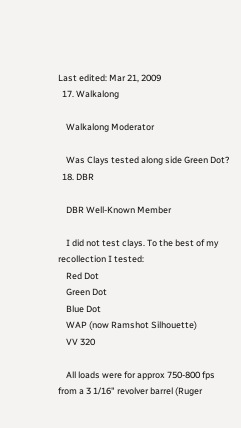Last edited: Mar 21, 2009
  17. Walkalong

    Walkalong Moderator

    Was Clays tested along side Green Dot?
  18. DBR

    DBR Well-Known Member

    I did not test clays. To the best of my recollection I tested:
    Red Dot
    Green Dot
    Blue Dot
    WAP (now Ramshot Silhouette)
    VV 320

    All loads were for approx 750-800 fps from a 3 1/16" revolver barrel (Ruger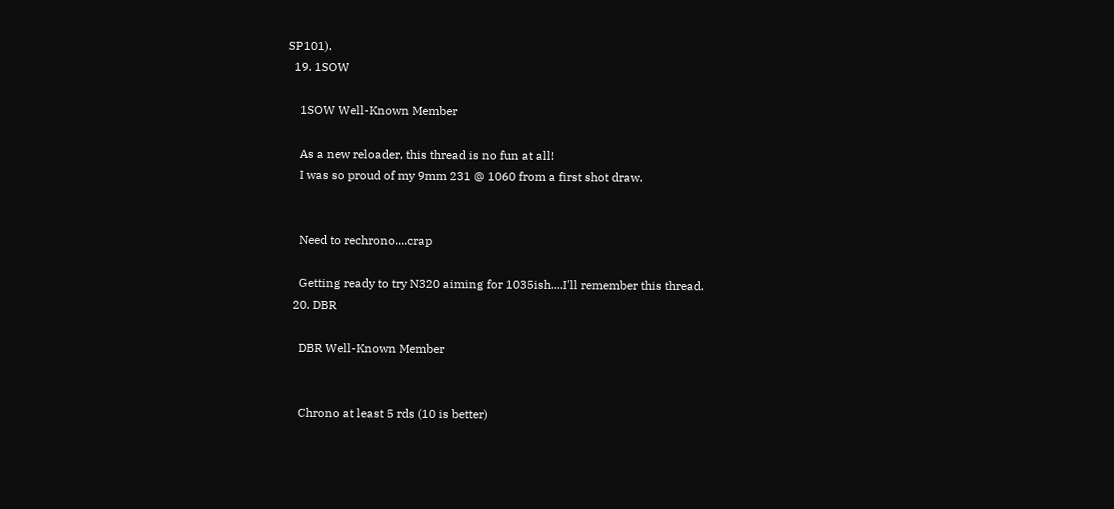SP101).
  19. 1SOW

    1SOW Well-Known Member

    As a new reloader, this thread is no fun at all!
    I was so proud of my 9mm 231 @ 1060 from a first shot draw.


    Need to rechrono....crap

    Getting ready to try N320 aiming for 1035ish....I'll remember this thread.
  20. DBR

    DBR Well-Known Member


    Chrono at least 5 rds (10 is better)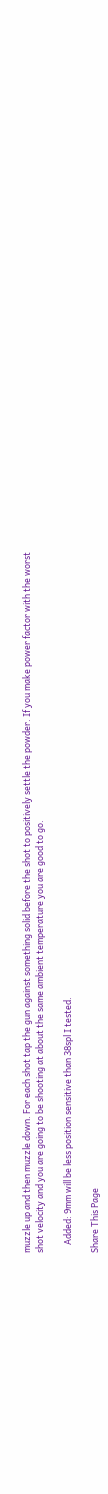muzzle up and then muzzle down. For each shot tap the gun against something solid before the shot to positively settle the powder. If you make power factor with the worst shot velocity and you are going to be shooting at about the same ambient temperature you are good to go.

    Added: 9mm will be less position sensitive than 38spl I tested.

Share This Page